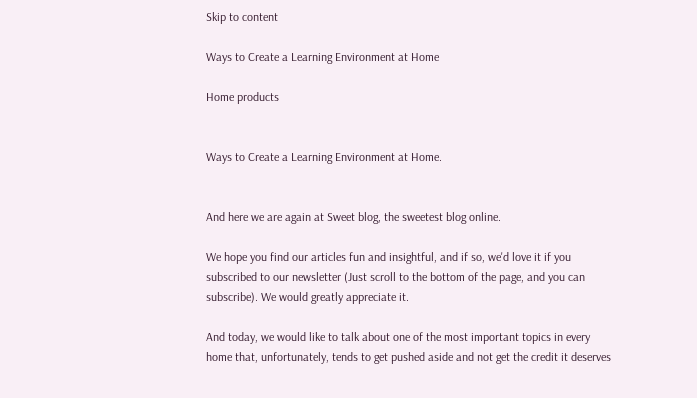Skip to content

Ways to Create a Learning Environment at Home

Home products


Ways to Create a Learning Environment at Home.


And here we are again at Sweet blog, the sweetest blog online.

We hope you find our articles fun and insightful, and if so, we'd love it if you subscribed to our newsletter (Just scroll to the bottom of the page, and you can subscribe). We would greatly appreciate it.

And today, we would like to talk about one of the most important topics in every home that, unfortunately, tends to get pushed aside and not get the credit it deserves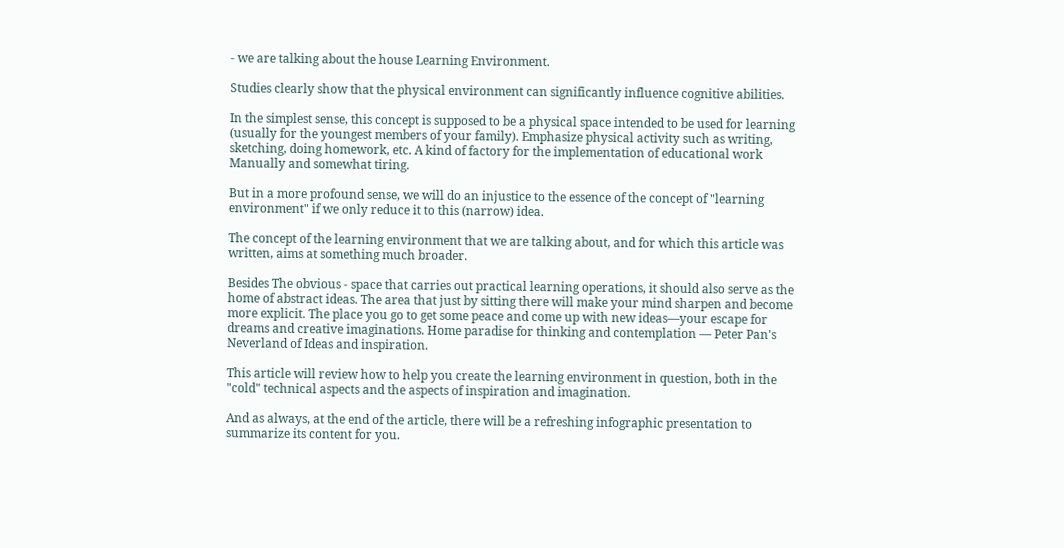- we are talking about the house Learning Environment.

Studies clearly show that the physical environment can significantly influence cognitive abilities.

In the simplest sense, this concept is supposed to be a physical space intended to be used for learning (usually for the youngest members of your family). Emphasize physical activity such as writing, sketching, doing homework, etc. A kind of factory for the implementation of educational work Manually and somewhat tiring.

But in a more profound sense, we will do an injustice to the essence of the concept of "learning environment" if we only reduce it to this (narrow) idea.

The concept of the learning environment that we are talking about, and for which this article was written, aims at something much broader.

Besides The obvious - space that carries out practical learning operations, it should also serve as the home of abstract ideas. The area that just by sitting there will make your mind sharpen and become more explicit. The place you go to get some peace and come up with new ideas—your escape for dreams and creative imaginations. Home paradise for thinking and contemplation — Peter Pan's Neverland of Ideas and inspiration.

This article will review how to help you create the learning environment in question, both in the "cold" technical aspects and the aspects of inspiration and imagination.

And as always, at the end of the article, there will be a refreshing infographic presentation to summarize its content for you.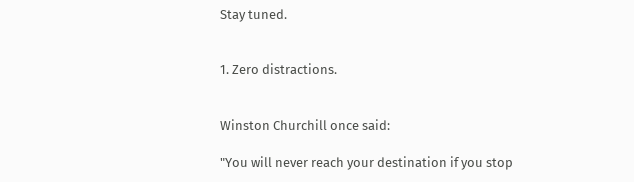Stay tuned.


1. Zero distractions.


Winston Churchill once said:

"You will never reach your destination if you stop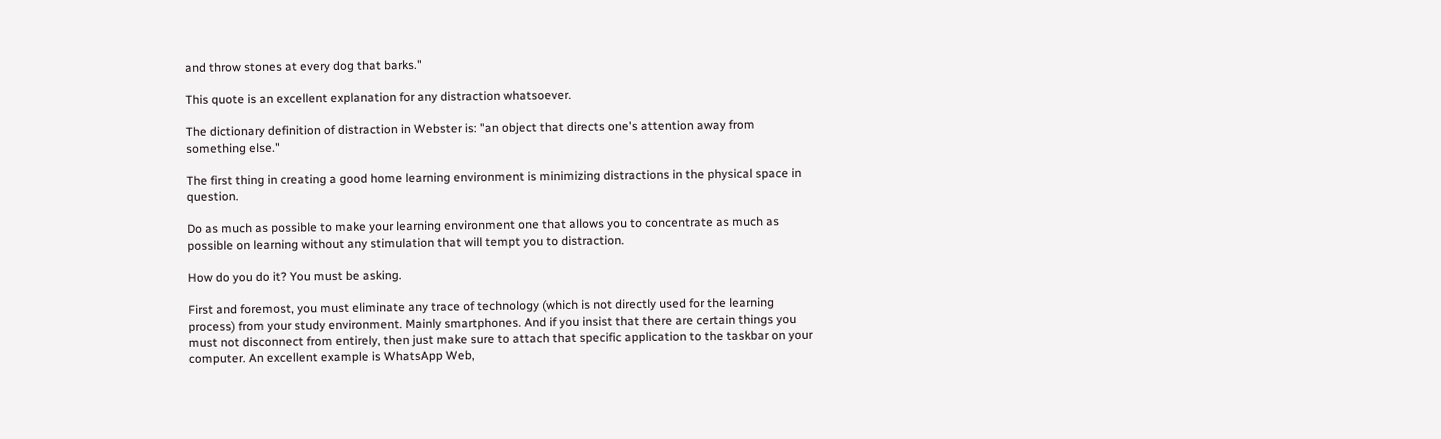and throw stones at every dog that barks."

This quote is an excellent explanation for any distraction whatsoever.

The dictionary definition of distraction in Webster is: "an object that directs one's attention away from something else."

The first thing in creating a good home learning environment is minimizing distractions in the physical space in question.

Do as much as possible to make your learning environment one that allows you to concentrate as much as possible on learning without any stimulation that will tempt you to distraction.

How do you do it? You must be asking.

First and foremost, you must eliminate any trace of technology (which is not directly used for the learning process) from your study environment. Mainly smartphones. And if you insist that there are certain things you must not disconnect from entirely, then just make sure to attach that specific application to the taskbar on your computer. An excellent example is WhatsApp Web,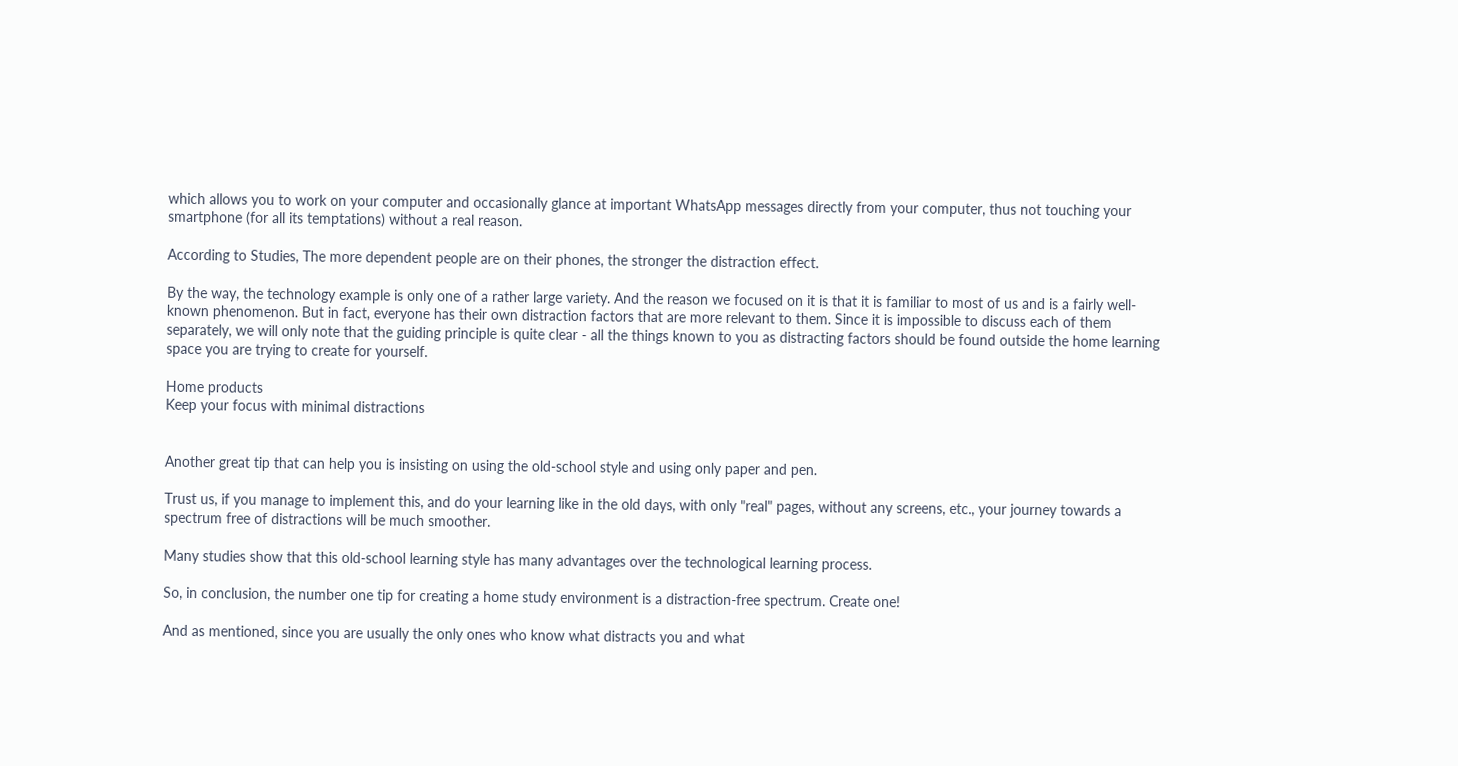which allows you to work on your computer and occasionally glance at important WhatsApp messages directly from your computer, thus not touching your smartphone (for all its temptations) without a real reason.

According to Studies, The more dependent people are on their phones, the stronger the distraction effect.

By the way, the technology example is only one of a rather large variety. And the reason we focused on it is that it is familiar to most of us and is a fairly well-known phenomenon. But in fact, everyone has their own distraction factors that are more relevant to them. Since it is impossible to discuss each of them separately, we will only note that the guiding principle is quite clear - all the things known to you as distracting factors should be found outside the home learning space you are trying to create for yourself.

Home products
Keep your focus with minimal distractions


Another great tip that can help you is insisting on using the old-school style and using only paper and pen.

Trust us, if you manage to implement this, and do your learning like in the old days, with only "real" pages, without any screens, etc., your journey towards a spectrum free of distractions will be much smoother.

Many studies show that this old-school learning style has many advantages over the technological learning process.

So, in conclusion, the number one tip for creating a home study environment is a distraction-free spectrum. Create one!

And as mentioned, since you are usually the only ones who know what distracts you and what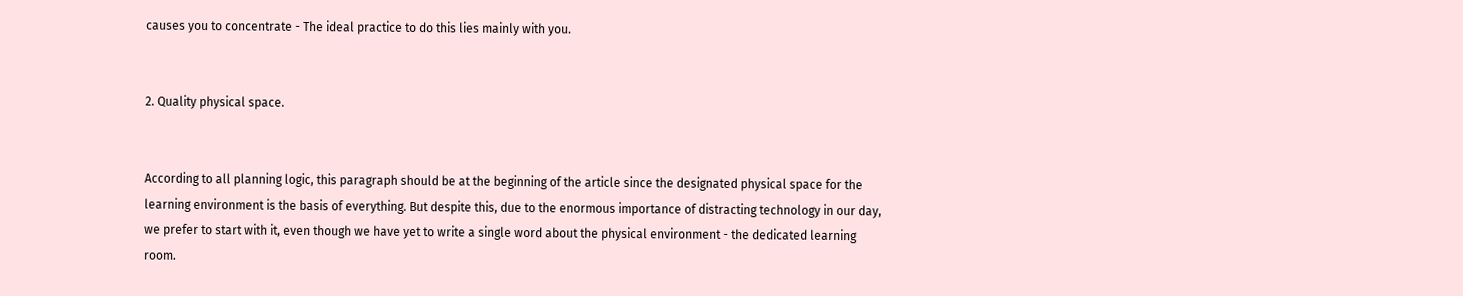causes you to concentrate - The ideal practice to do this lies mainly with you.


2. Quality physical space.


According to all planning logic, this paragraph should be at the beginning of the article since the designated physical space for the learning environment is the basis of everything. But despite this, due to the enormous importance of distracting technology in our day, we prefer to start with it, even though we have yet to write a single word about the physical environment - the dedicated learning room.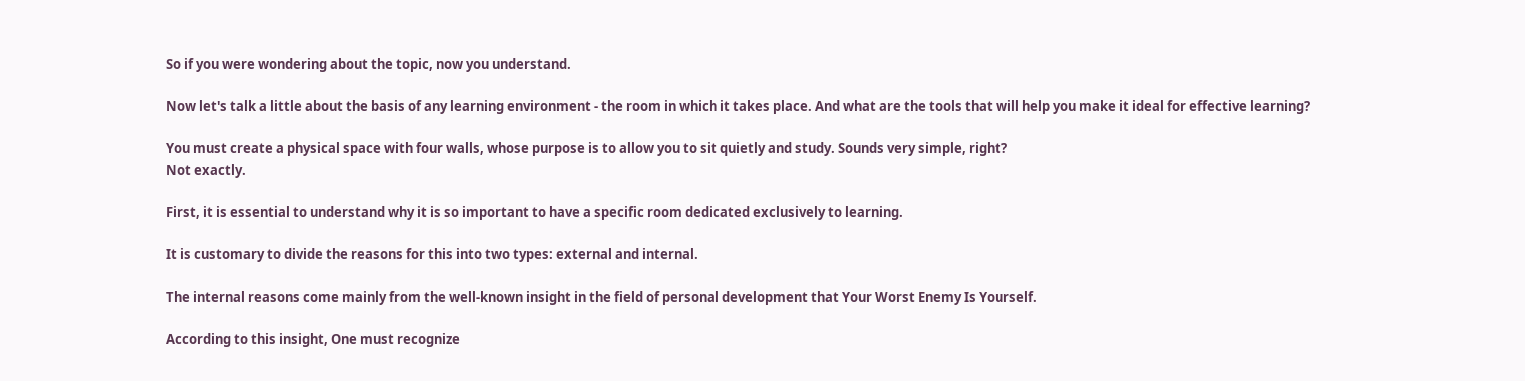So if you were wondering about the topic, now you understand.

Now let's talk a little about the basis of any learning environment - the room in which it takes place. And what are the tools that will help you make it ideal for effective learning?

You must create a physical space with four walls, whose purpose is to allow you to sit quietly and study. Sounds very simple, right?
Not exactly.

First, it is essential to understand why it is so important to have a specific room dedicated exclusively to learning.

It is customary to divide the reasons for this into two types: external and internal.

The internal reasons come mainly from the well-known insight in the field of personal development that Your Worst Enemy Is Yourself.

According to this insight, One must recognize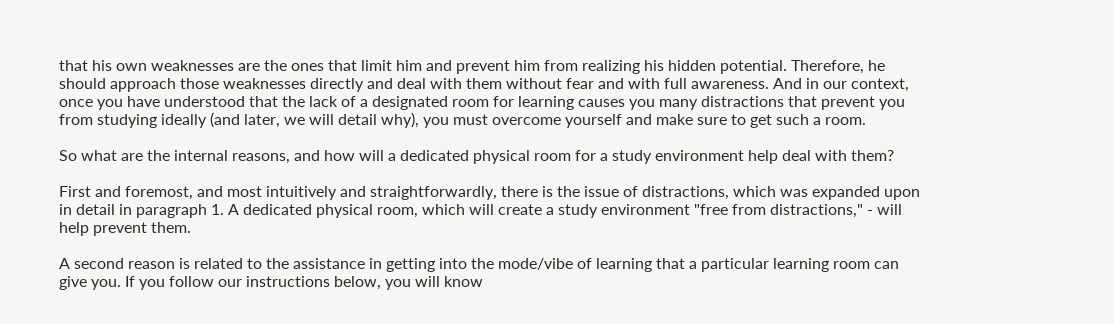that his own weaknesses are the ones that limit him and prevent him from realizing his hidden potential. Therefore, he should approach those weaknesses directly and deal with them without fear and with full awareness. And in our context, once you have understood that the lack of a designated room for learning causes you many distractions that prevent you from studying ideally (and later, we will detail why), you must overcome yourself and make sure to get such a room.

So what are the internal reasons, and how will a dedicated physical room for a study environment help deal with them?

First and foremost, and most intuitively and straightforwardly, there is the issue of distractions, which was expanded upon in detail in paragraph 1. A dedicated physical room, which will create a study environment "free from distractions," - will help prevent them.

A second reason is related to the assistance in getting into the mode/vibe of learning that a particular learning room can give you. If you follow our instructions below, you will know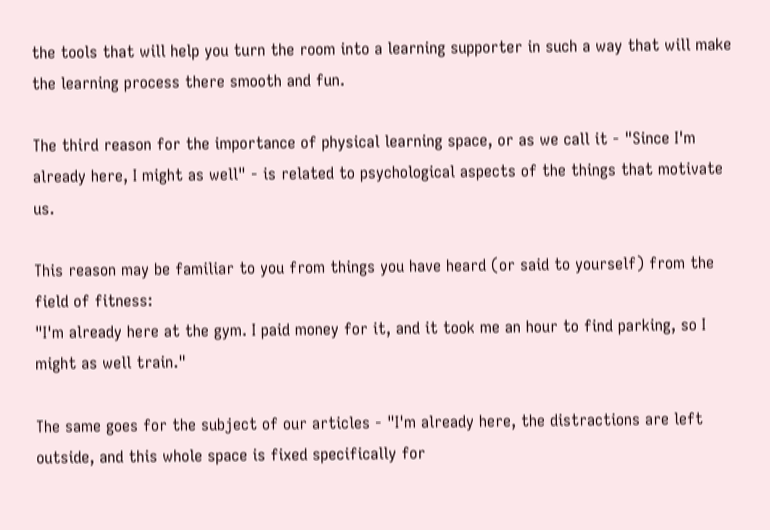the tools that will help you turn the room into a learning supporter in such a way that will make the learning process there smooth and fun.

The third reason for the importance of physical learning space, or as we call it - "Since I'm already here, I might as well" - is related to psychological aspects of the things that motivate us.

This reason may be familiar to you from things you have heard (or said to yourself) from the field of fitness:
"I'm already here at the gym. I paid money for it, and it took me an hour to find parking, so I might as well train."

The same goes for the subject of our articles - "I'm already here, the distractions are left outside, and this whole space is fixed specifically for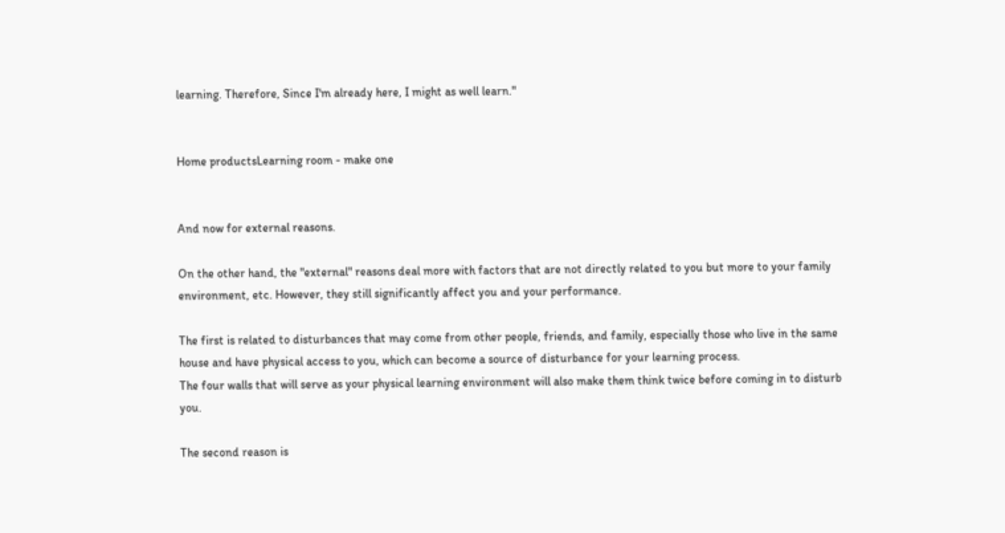learning. Therefore, Since I'm already here, I might as well learn."


Home productsLearning room - make one


And now for external reasons.

On the other hand, the "external" reasons deal more with factors that are not directly related to you but more to your family environment, etc. However, they still significantly affect you and your performance.

The first is related to disturbances that may come from other people, friends, and family, especially those who live in the same house and have physical access to you, which can become a source of disturbance for your learning process.
The four walls that will serve as your physical learning environment will also make them think twice before coming in to disturb you.

The second reason is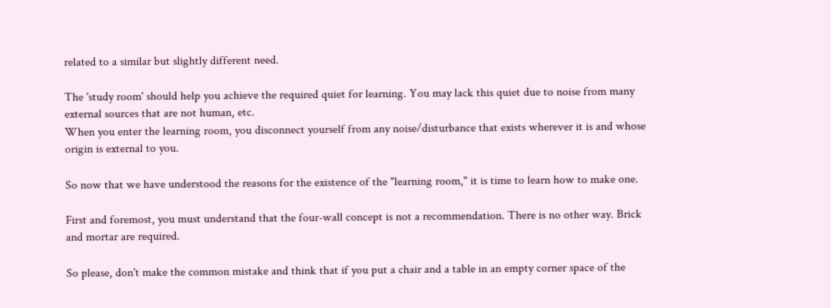related to a similar but slightly different need.

The 'study room' should help you achieve the required quiet for learning. You may lack this quiet due to noise from many external sources that are not human, etc.
When you enter the learning room, you disconnect yourself from any noise/disturbance that exists wherever it is and whose origin is external to you.

So now that we have understood the reasons for the existence of the "learning room," it is time to learn how to make one.

First and foremost, you must understand that the four-wall concept is not a recommendation. There is no other way. Brick and mortar are required.

So please, don't make the common mistake and think that if you put a chair and a table in an empty corner space of the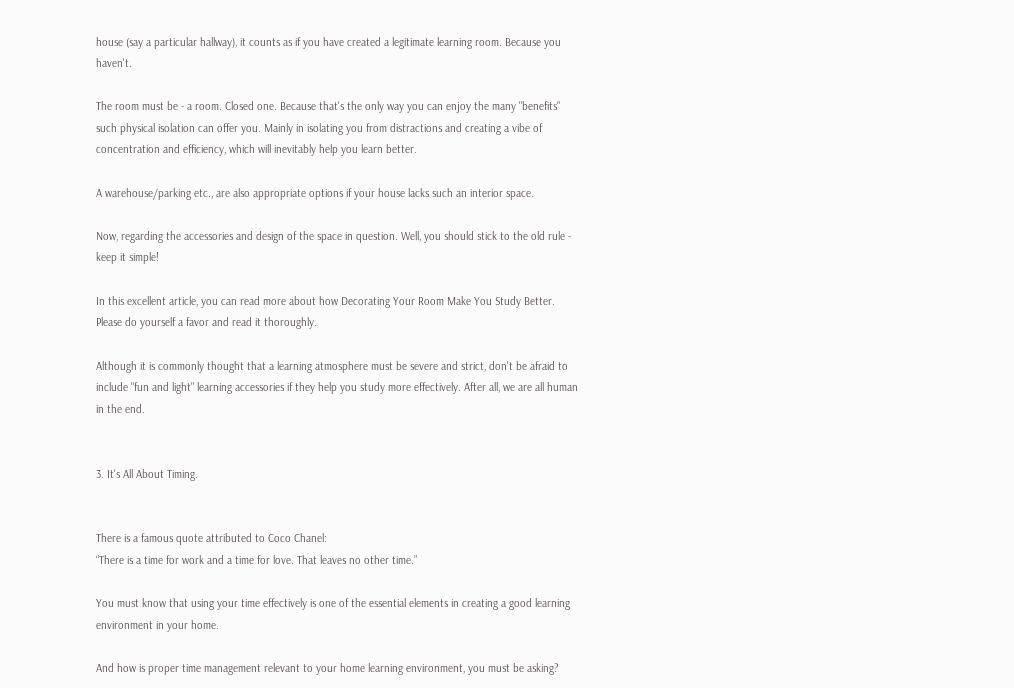house (say a particular hallway), it counts as if you have created a legitimate learning room. Because you haven't.

The room must be - a room. Closed one. Because that's the only way you can enjoy the many "benefits" such physical isolation can offer you. Mainly in isolating you from distractions and creating a vibe of concentration and efficiency, which will inevitably help you learn better.

A warehouse/parking etc., are also appropriate options if your house lacks such an interior space.

Now, regarding the accessories and design of the space in question. Well, you should stick to the old rule - keep it simple!

In this excellent article, you can read more about how Decorating Your Room Make You Study Better. Please do yourself a favor and read it thoroughly.

Although it is commonly thought that a learning atmosphere must be severe and strict, don't be afraid to include "fun and light" learning accessories if they help you study more effectively. After all, we are all human in the end.


3. It's All About Timing.


There is a famous quote attributed to Coco Chanel:
“There is a time for work and a time for love. That leaves no other time.”

You must know that using your time effectively is one of the essential elements in creating a good learning environment in your home.

And how is proper time management relevant to your home learning environment, you must be asking?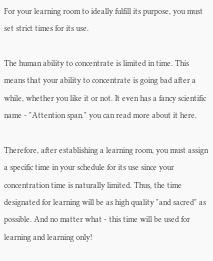For your learning room to ideally fulfill its purpose, you must set strict times for its use.

The human ability to concentrate is limited in time. This means that your ability to concentrate is going bad after a while, whether you like it or not. It even has a fancy scientific name - "Attention span." you can read more about it here.

Therefore, after establishing a learning room, you must assign a specific time in your schedule for its use since your concentration time is naturally limited. Thus, the time designated for learning will be as high quality "and sacred" as possible. And no matter what - this time will be used for learning and learning only!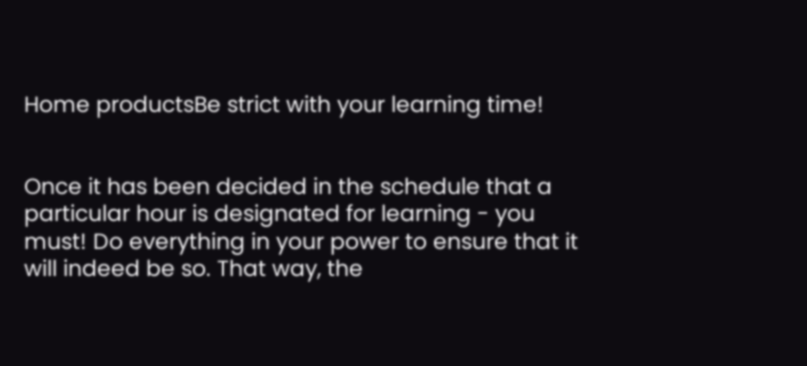Home productsBe strict with your learning time!


Once it has been decided in the schedule that a particular hour is designated for learning - you must! Do everything in your power to ensure that it will indeed be so. That way, the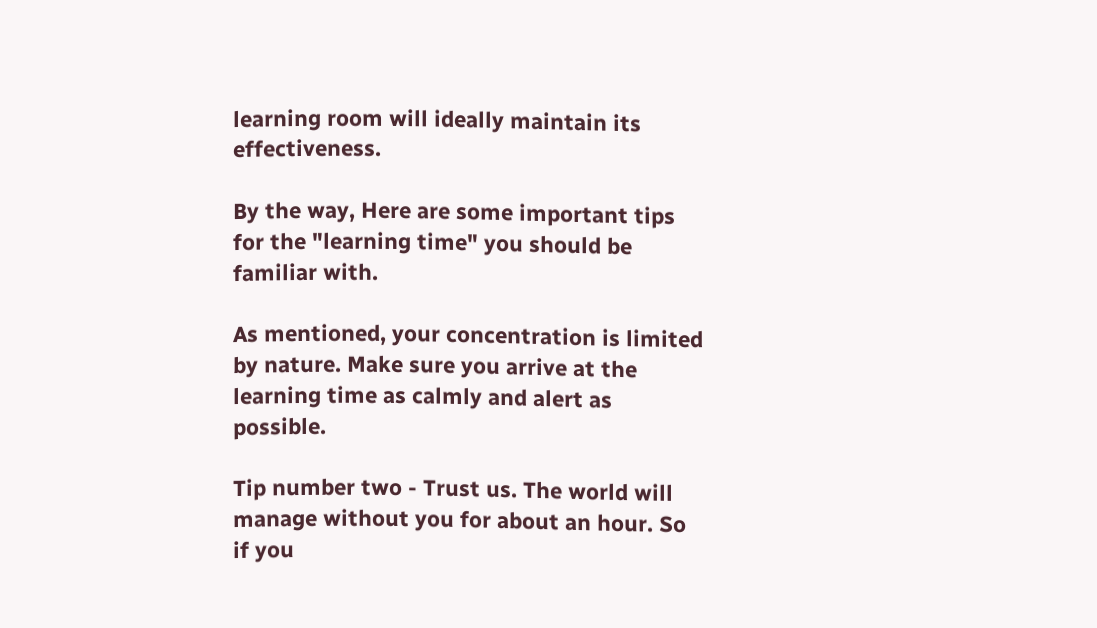learning room will ideally maintain its effectiveness.

By the way, Here are some important tips for the "learning time" you should be familiar with.

As mentioned, your concentration is limited by nature. Make sure you arrive at the learning time as calmly and alert as possible.

Tip number two - Trust us. The world will manage without you for about an hour. So if you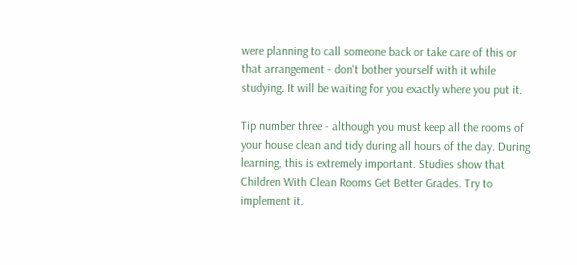were planning to call someone back or take care of this or that arrangement - don't bother yourself with it while studying. It will be waiting for you exactly where you put it.

Tip number three - although you must keep all the rooms of your house clean and tidy during all hours of the day. During learning, this is extremely important. Studies show that Children With Clean Rooms Get Better Grades. Try to implement it.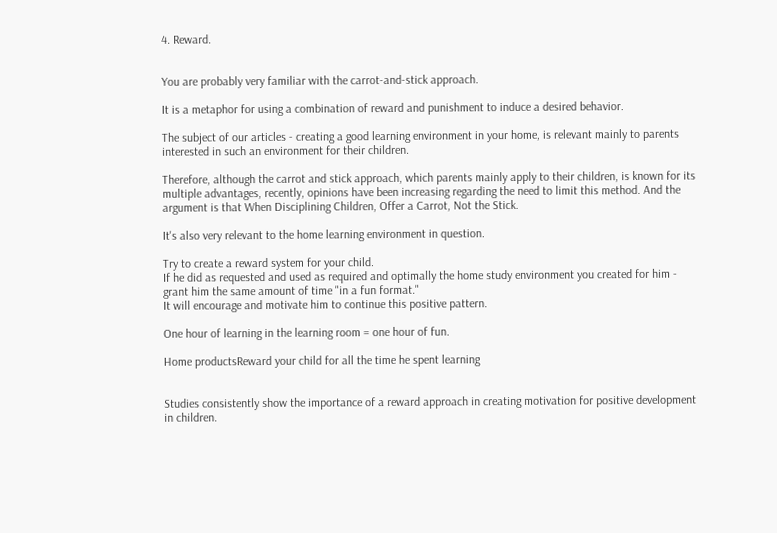4. Reward.


You are probably very familiar with the carrot-and-stick approach.

It is a metaphor for using a combination of reward and punishment to induce a desired behavior.

The subject of our articles - creating a good learning environment in your home, is relevant mainly to parents interested in such an environment for their children.

Therefore, although the carrot and stick approach, which parents mainly apply to their children, is known for its multiple advantages, recently, opinions have been increasing regarding the need to limit this method. And the argument is that When Disciplining Children, Offer a Carrot, Not the Stick.

It's also very relevant to the home learning environment in question.

Try to create a reward system for your child.
If he did as requested and used as required and optimally the home study environment you created for him - grant him the same amount of time "in a fun format."
It will encourage and motivate him to continue this positive pattern.

One hour of learning in the learning room = one hour of fun.

Home productsReward your child for all the time he spent learning


Studies consistently show the importance of a reward approach in creating motivation for positive development in children.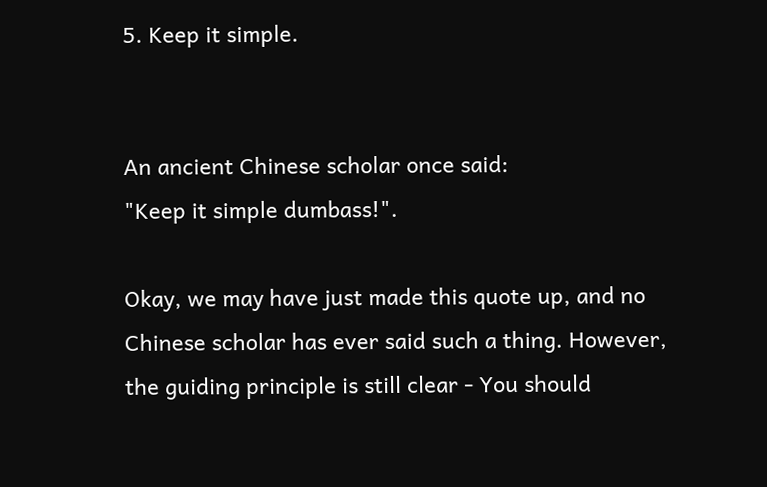5. Keep it simple.


An ancient Chinese scholar once said:
"Keep it simple dumbass!".

Okay, we may have just made this quote up, and no Chinese scholar has ever said such a thing. However, the guiding principle is still clear - You should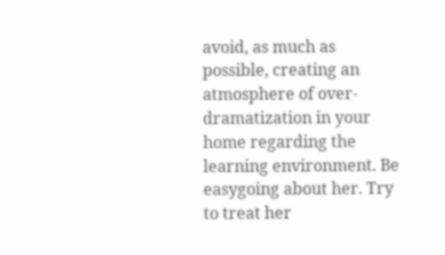avoid, as much as possible, creating an atmosphere of over-dramatization in your home regarding the learning environment. Be easygoing about her. Try to treat her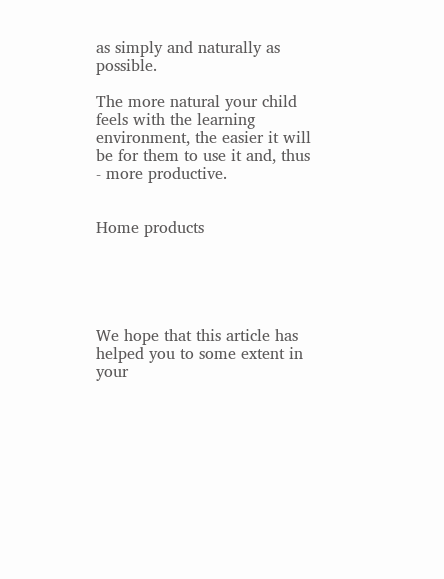as simply and naturally as possible.

The more natural your child feels with the learning environment, the easier it will be for them to use it and, thus - more productive.


Home products





We hope that this article has helped you to some extent in your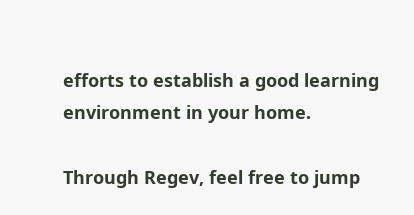efforts to establish a good learning environment in your home.

Through Regev, feel free to jump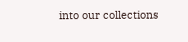into our collections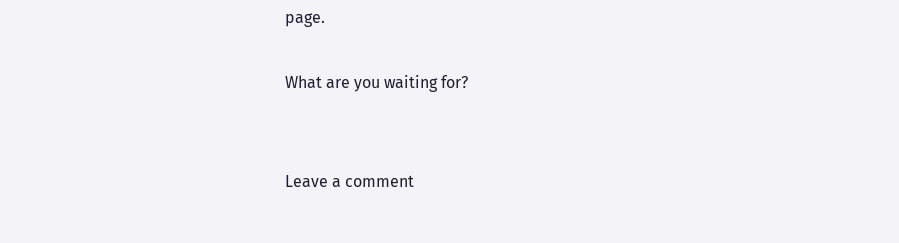page.

What are you waiting for?


Leave a comment